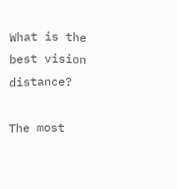What is the best vision distance?

The most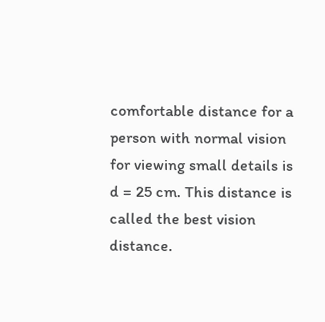comfortable distance for a person with normal vision for viewing small details is d = 25 cm. This distance is called the best vision distance.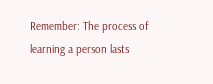Remember: The process of learning a person lasts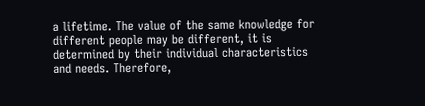a lifetime. The value of the same knowledge for different people may be different, it is determined by their individual characteristics and needs. Therefore,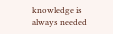knowledge is always needed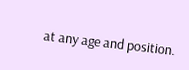at any age and position.